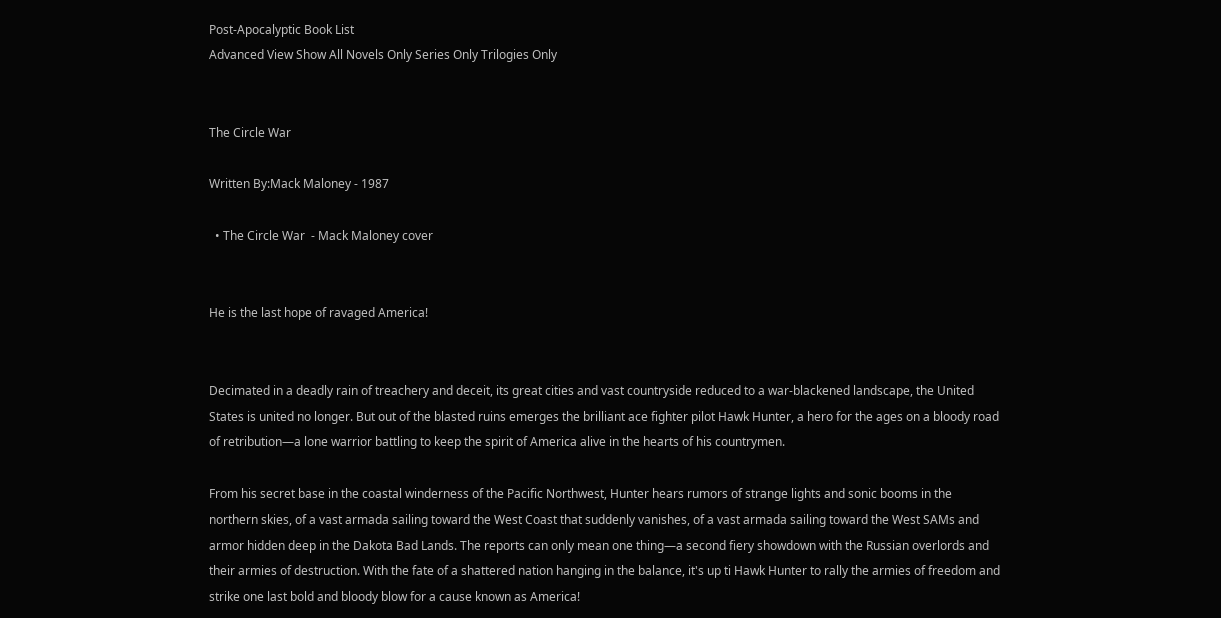Post-Apocalyptic Book List
Advanced View Show All Novels Only Series Only Trilogies Only


The Circle War

Written By:Mack Maloney - 1987

  • The Circle War  - Mack Maloney cover


He is the last hope of ravaged America!


Decimated in a deadly rain of treachery and deceit, its great cities and vast countryside reduced to a war-blackened landscape, the United States is united no longer. But out of the blasted ruins emerges the brilliant ace fighter pilot Hawk Hunter, a hero for the ages on a bloody road of retribution—a lone warrior battling to keep the spirit of America alive in the hearts of his countrymen.

From his secret base in the coastal winderness of the Pacific Northwest, Hunter hears rumors of strange lights and sonic booms in the northern skies, of a vast armada sailing toward the West Coast that suddenly vanishes, of a vast armada sailing toward the West SAMs and armor hidden deep in the Dakota Bad Lands. The reports can only mean one thing—a second fiery showdown with the Russian overlords and their armies of destruction. With the fate of a shattered nation hanging in the balance, it's up ti Hawk Hunter to rally the armies of freedom and strike one last bold and bloody blow for a cause known as America!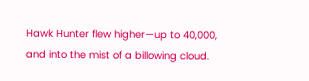Hawk Hunter flew higher—up to 40,000, and into the mist of a billowing cloud.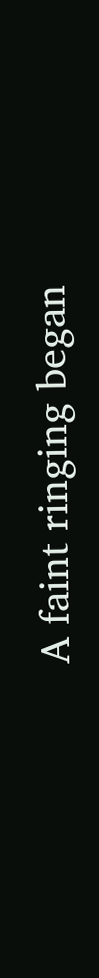A faint ringing began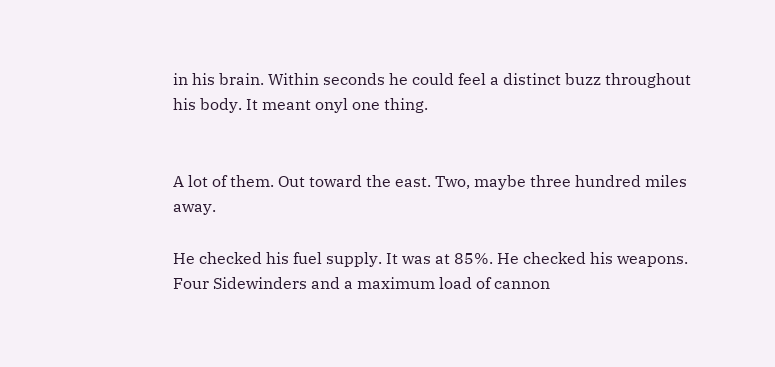in his brain. Within seconds he could feel a distinct buzz throughout his body. It meant onyl one thing.


A lot of them. Out toward the east. Two, maybe three hundred miles away.

He checked his fuel supply. It was at 85%. He checked his weapons. Four Sidewinders and a maximum load of cannon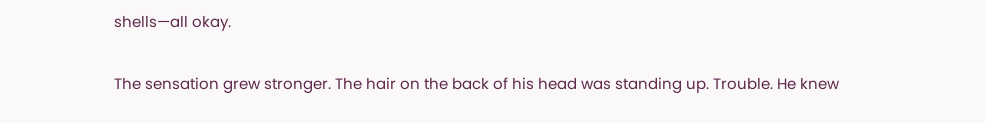shells—all okay.

The sensation grew stronger. The hair on the back of his head was standing up. Trouble. He knew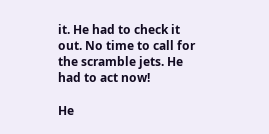it. He had to check it out. No time to call for the scramble jets. He had to act now!

He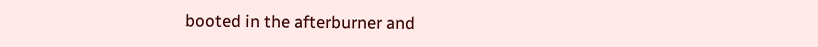booted in the afterburner and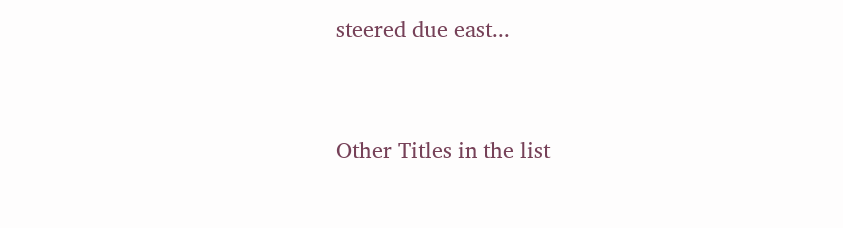steered due east...




Other Titles in the list